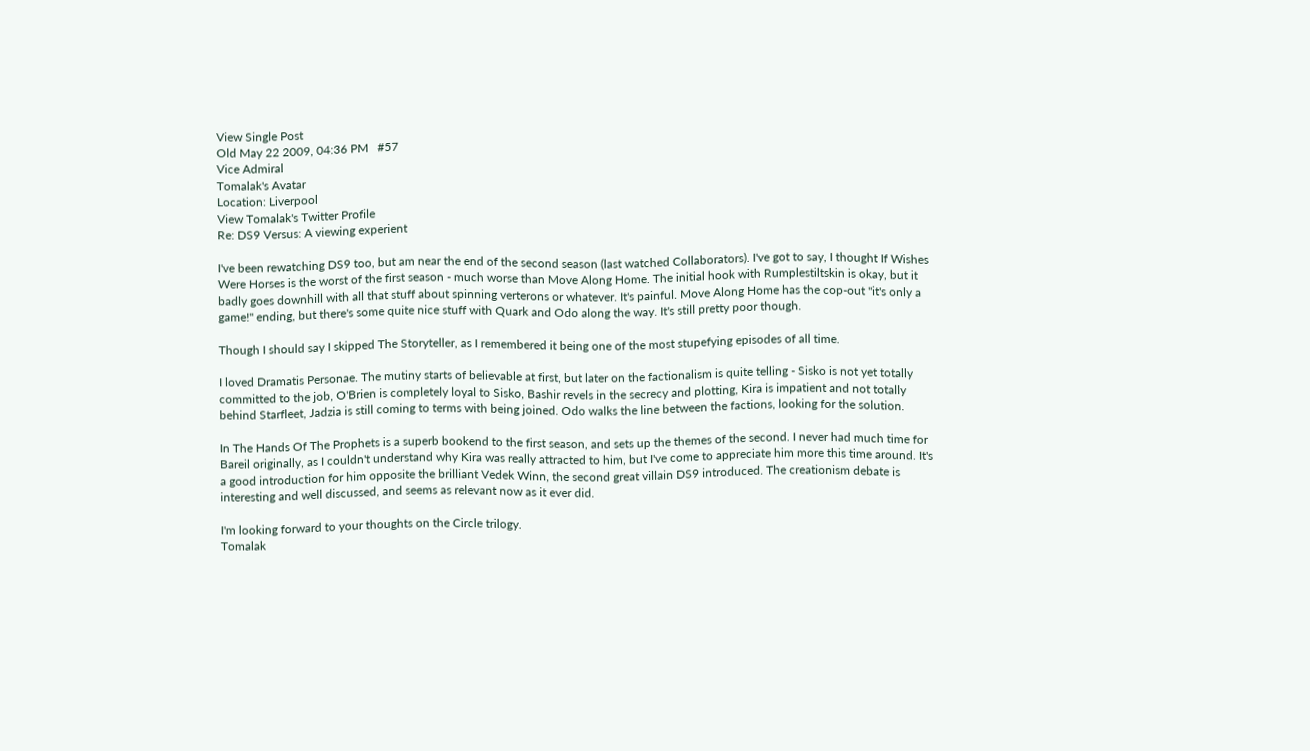View Single Post
Old May 22 2009, 04:36 PM   #57
Vice Admiral
Tomalak's Avatar
Location: Liverpool
View Tomalak's Twitter Profile
Re: DS9 Versus: A viewing experient

I've been rewatching DS9 too, but am near the end of the second season (last watched Collaborators). I've got to say, I thought If Wishes Were Horses is the worst of the first season - much worse than Move Along Home. The initial hook with Rumplestiltskin is okay, but it badly goes downhill with all that stuff about spinning verterons or whatever. It's painful. Move Along Home has the cop-out "it's only a game!" ending, but there's some quite nice stuff with Quark and Odo along the way. It's still pretty poor though.

Though I should say I skipped The Storyteller, as I remembered it being one of the most stupefying episodes of all time.

I loved Dramatis Personae. The mutiny starts of believable at first, but later on the factionalism is quite telling - Sisko is not yet totally committed to the job, O'Brien is completely loyal to Sisko, Bashir revels in the secrecy and plotting, Kira is impatient and not totally behind Starfleet, Jadzia is still coming to terms with being joined. Odo walks the line between the factions, looking for the solution.

In The Hands Of The Prophets is a superb bookend to the first season, and sets up the themes of the second. I never had much time for Bareil originally, as I couldn't understand why Kira was really attracted to him, but I've come to appreciate him more this time around. It's a good introduction for him opposite the brilliant Vedek Winn, the second great villain DS9 introduced. The creationism debate is interesting and well discussed, and seems as relevant now as it ever did.

I'm looking forward to your thoughts on the Circle trilogy.
Tomalak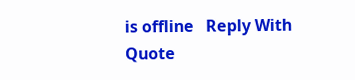is offline   Reply With Quote